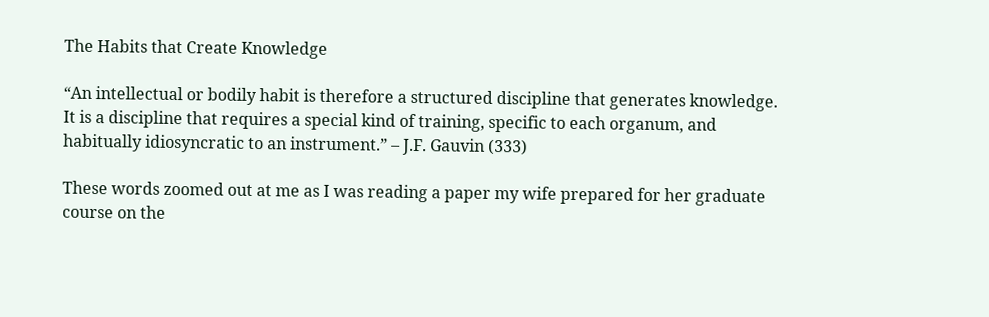The Habits that Create Knowledge

“An intellectual or bodily habit is therefore a structured discipline that generates knowledge. It is a discipline that requires a special kind of training, specific to each organum, and habitually idiosyncratic to an instrument.” – J.F. Gauvin (333)

These words zoomed out at me as I was reading a paper my wife prepared for her graduate course on the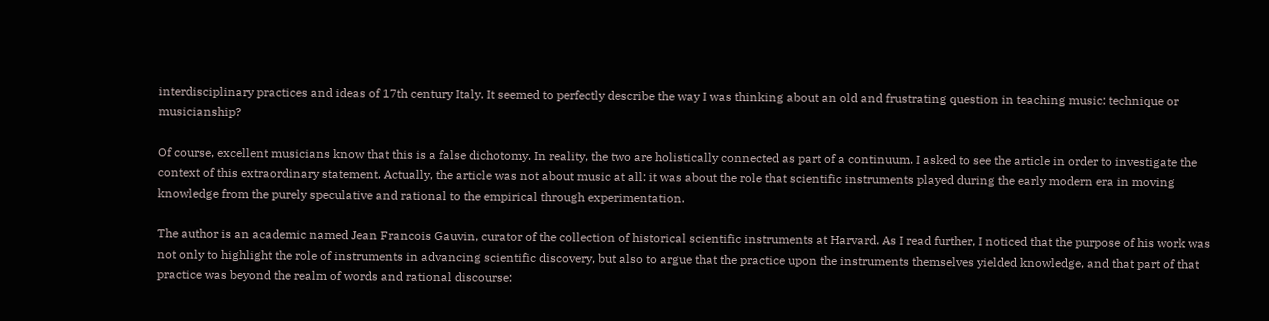interdisciplinary practices and ideas of 17th century Italy. It seemed to perfectly describe the way I was thinking about an old and frustrating question in teaching music: technique or musicianship?

Of course, excellent musicians know that this is a false dichotomy. In reality, the two are holistically connected as part of a continuum. I asked to see the article in order to investigate the context of this extraordinary statement. Actually, the article was not about music at all: it was about the role that scientific instruments played during the early modern era in moving knowledge from the purely speculative and rational to the empirical through experimentation.

The author is an academic named Jean Francois Gauvin, curator of the collection of historical scientific instruments at Harvard. As I read further, I noticed that the purpose of his work was not only to highlight the role of instruments in advancing scientific discovery, but also to argue that the practice upon the instruments themselves yielded knowledge, and that part of that practice was beyond the realm of words and rational discourse: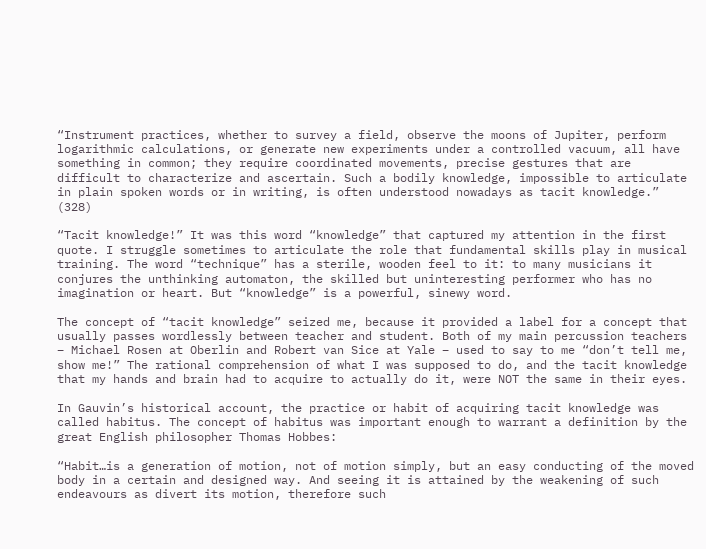“Instrument practices, whether to survey a field, observe the moons of Jupiter, perform logarithmic calculations, or generate new experiments under a controlled vacuum, all have something in common; they require coordinated movements, precise gestures that are difficult to characterize and ascertain. Such a bodily knowledge, impossible to articulate in plain spoken words or in writing, is often understood nowadays as tacit knowledge.” (328)

“Tacit knowledge!” It was this word “knowledge” that captured my attention in the first quote. I struggle sometimes to articulate the role that fundamental skills play in musical training. The word “technique” has a sterile, wooden feel to it: to many musicians it conjures the unthinking automaton, the skilled but uninteresting performer who has no imagination or heart. But “knowledge” is a powerful, sinewy word.

The concept of “tacit knowledge” seized me, because it provided a label for a concept that usually passes wordlessly between teacher and student. Both of my main percussion teachers – Michael Rosen at Oberlin and Robert van Sice at Yale – used to say to me “don’t tell me, show me!” The rational comprehension of what I was supposed to do, and the tacit knowledge that my hands and brain had to acquire to actually do it, were NOT the same in their eyes.

In Gauvin’s historical account, the practice or habit of acquiring tacit knowledge was called habitus. The concept of habitus was important enough to warrant a definition by the great English philosopher Thomas Hobbes:

“Habit…is a generation of motion, not of motion simply, but an easy conducting of the moved body in a certain and designed way. And seeing it is attained by the weakening of such endeavours as divert its motion, therefore such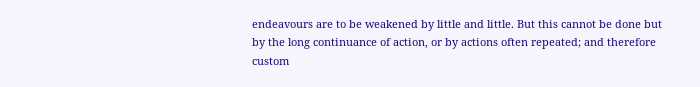endeavours are to be weakened by little and little. But this cannot be done but by the long continuance of action, or by actions often repeated; and therefore custom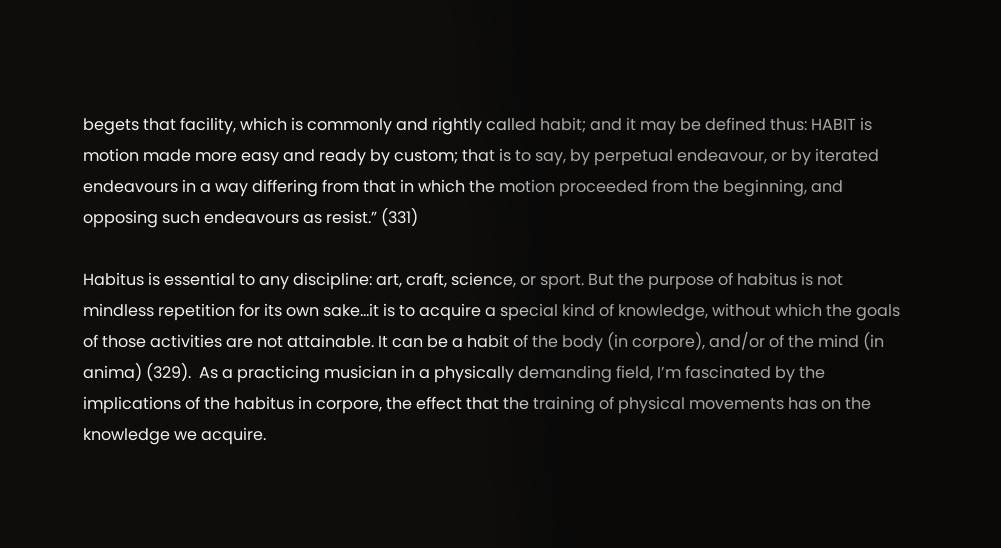begets that facility, which is commonly and rightly called habit; and it may be defined thus: HABIT is motion made more easy and ready by custom; that is to say, by perpetual endeavour, or by iterated endeavours in a way differing from that in which the motion proceeded from the beginning, and opposing such endeavours as resist.” (331)

Habitus is essential to any discipline: art, craft, science, or sport. But the purpose of habitus is not mindless repetition for its own sake…it is to acquire a special kind of knowledge, without which the goals of those activities are not attainable. It can be a habit of the body (in corpore), and/or of the mind (in anima) (329).  As a practicing musician in a physically demanding field, I’m fascinated by the implications of the habitus in corpore, the effect that the training of physical movements has on the knowledge we acquire.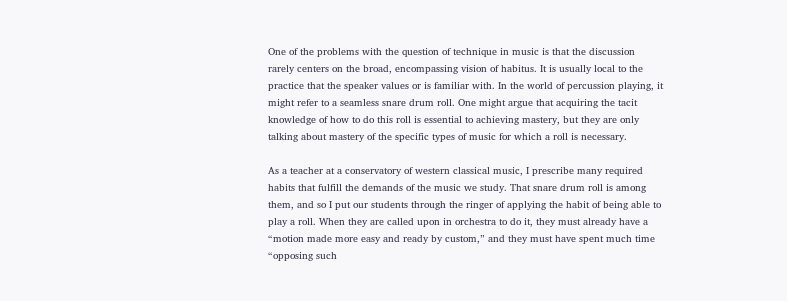One of the problems with the question of technique in music is that the discussion rarely centers on the broad, encompassing vision of habitus. It is usually local to the practice that the speaker values or is familiar with. In the world of percussion playing, it might refer to a seamless snare drum roll. One might argue that acquiring the tacit knowledge of how to do this roll is essential to achieving mastery, but they are only talking about mastery of the specific types of music for which a roll is necessary.

As a teacher at a conservatory of western classical music, I prescribe many required habits that fulfill the demands of the music we study. That snare drum roll is among them, and so I put our students through the ringer of applying the habit of being able to play a roll. When they are called upon in orchestra to do it, they must already have a “motion made more easy and ready by custom,” and they must have spent much time “opposing such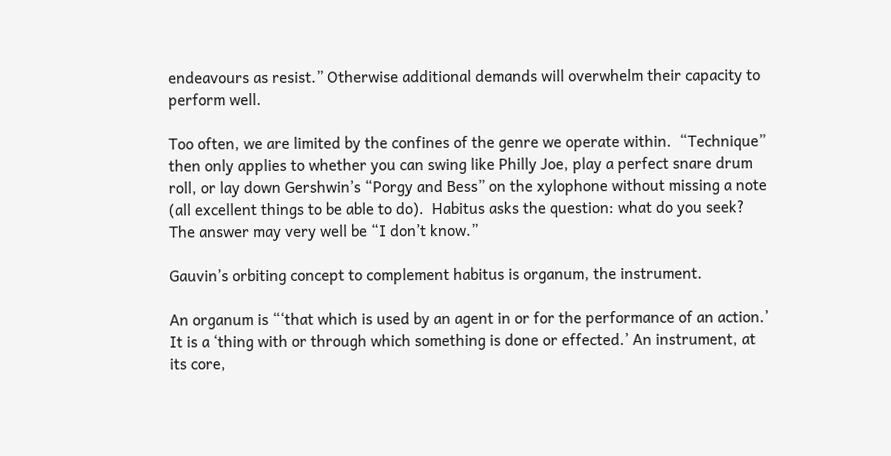endeavours as resist.” Otherwise additional demands will overwhelm their capacity to perform well.

Too often, we are limited by the confines of the genre we operate within.  “Technique” then only applies to whether you can swing like Philly Joe, play a perfect snare drum roll, or lay down Gershwin’s “Porgy and Bess” on the xylophone without missing a note (all excellent things to be able to do).  Habitus asks the question: what do you seek?  The answer may very well be “I don’t know.”

Gauvin’s orbiting concept to complement habitus is organum, the instrument.

An organum is “‘that which is used by an agent in or for the performance of an action.’ It is a ‘thing with or through which something is done or effected.’ An instrument, at its core,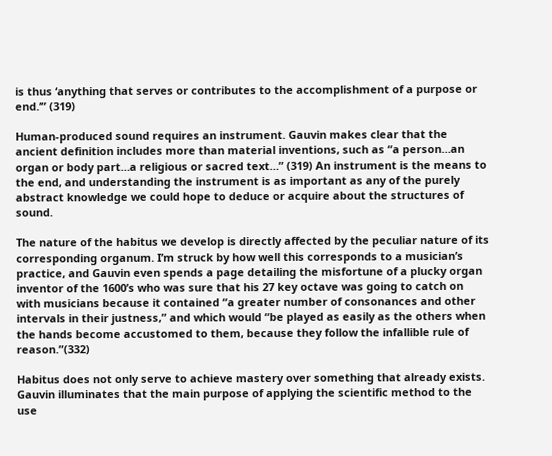is thus ‘anything that serves or contributes to the accomplishment of a purpose or end.’” (319)

Human-produced sound requires an instrument. Gauvin makes clear that the ancient definition includes more than material inventions, such as “a person…an organ or body part…a religious or sacred text…” (319) An instrument is the means to the end, and understanding the instrument is as important as any of the purely abstract knowledge we could hope to deduce or acquire about the structures of sound.

The nature of the habitus we develop is directly affected by the peculiar nature of its corresponding organum. I’m struck by how well this corresponds to a musician’s practice, and Gauvin even spends a page detailing the misfortune of a plucky organ inventor of the 1600’s who was sure that his 27 key octave was going to catch on with musicians because it contained “a greater number of consonances and other intervals in their justness,” and which would “be played as easily as the others when the hands become accustomed to them, because they follow the infallible rule of reason.”(332)

Habitus does not only serve to achieve mastery over something that already exists. Gauvin illuminates that the main purpose of applying the scientific method to the use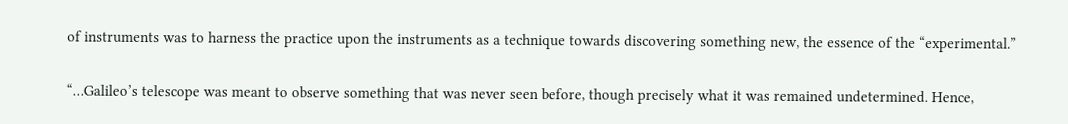of instruments was to harness the practice upon the instruments as a technique towards discovering something new, the essence of the “experimental.”

“…Galileo’s telescope was meant to observe something that was never seen before, though precisely what it was remained undetermined. Hence,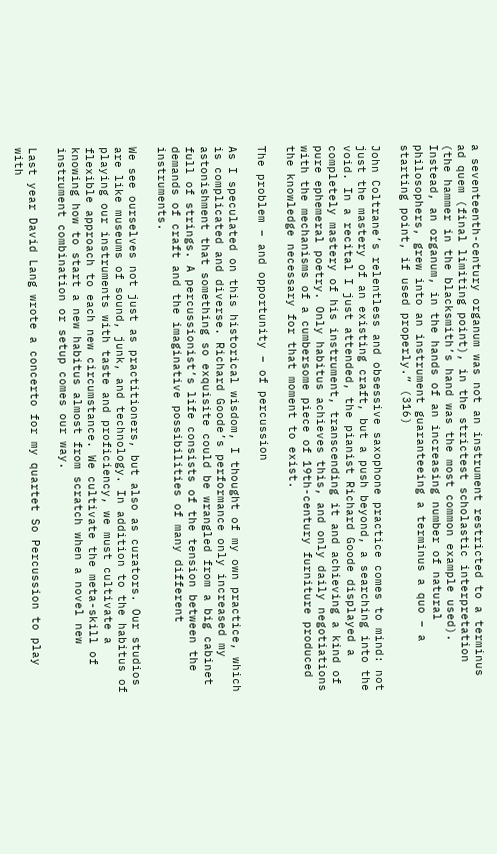a seventeenth-century organum was not an instrument restricted to a terminus ad quem (final limiting point), in the strictest scholastic interpretation (the hammer in the blacksmith’s hand was the most common example used). Instead, an organum, in the hands of an increasing number of natural philosophers, grew into an instrument guaranteeing a terminus a quo – a starting point, if used properly.” (316)

John Coltrane’s relentless and obsessive saxophone practice comes to mind: not just the mastery of an existing craft, but a push beyond, a searching into the void. In a recital I just attended, the pianist Richard Goode displayed a completely mastery of his instrument, transcending it and achieving a kind of pure ephemeral poetry. Only habitus achieves this, and only daily negotiations with the mechanisms of a cumbersome piece of 19th-century furniture produced the knowledge necessary for that moment to exist.

The problem – and opportunity – of percussion

As I speculated on this historical wisdom, I thought of my own practice, which is complicated and diverse. Richard Goode’s performance only increased my astonishment that something so exquisite could be wrangled from a big cabinet full of strings. A percussionist’s life consists of the tension between the demands of craft and the imaginative possibilities of many different instruments.

We see ourselves not just as practitioners, but also as curators. Our studios are like museums of sound, junk, and technology. In addition to the habitus of playing our instruments with taste and proficiency, we must cultivate a flexible approach to each new circumstance. We cultivate the meta-skill of knowing how to start a new habitus almost from scratch when a novel new instrument combination or setup comes our way.

Last year David Lang wrote a concerto for my quartet So Percussion to play with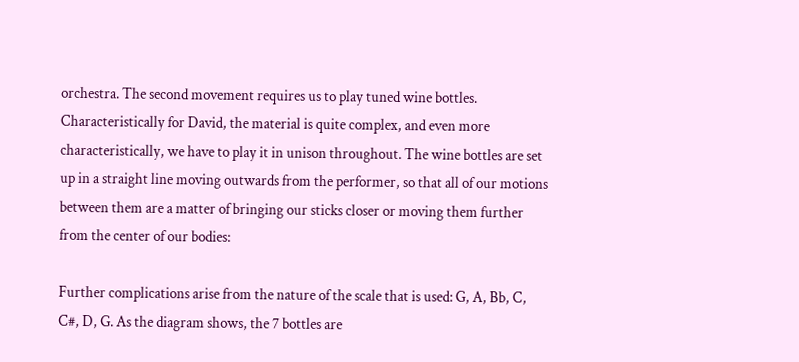orchestra. The second movement requires us to play tuned wine bottles. Characteristically for David, the material is quite complex, and even more characteristically, we have to play it in unison throughout. The wine bottles are set up in a straight line moving outwards from the performer, so that all of our motions between them are a matter of bringing our sticks closer or moving them further from the center of our bodies:

Further complications arise from the nature of the scale that is used: G, A, Bb, C, C#, D, G. As the diagram shows, the 7 bottles are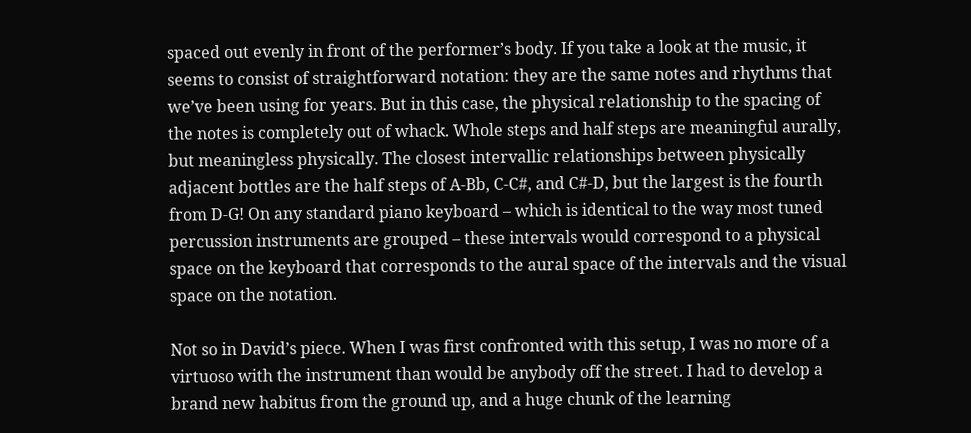spaced out evenly in front of the performer’s body. If you take a look at the music, it seems to consist of straightforward notation: they are the same notes and rhythms that we’ve been using for years. But in this case, the physical relationship to the spacing of the notes is completely out of whack. Whole steps and half steps are meaningful aurally, but meaningless physically. The closest intervallic relationships between physically adjacent bottles are the half steps of A-Bb, C-C#, and C#-D, but the largest is the fourth from D-G! On any standard piano keyboard – which is identical to the way most tuned percussion instruments are grouped – these intervals would correspond to a physical space on the keyboard that corresponds to the aural space of the intervals and the visual space on the notation.

Not so in David’s piece. When I was first confronted with this setup, I was no more of a virtuoso with the instrument than would be anybody off the street. I had to develop a brand new habitus from the ground up, and a huge chunk of the learning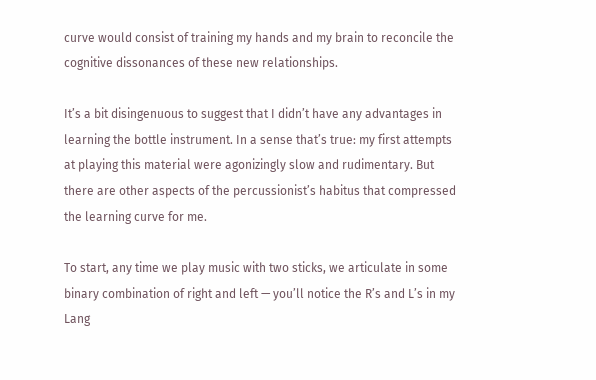curve would consist of training my hands and my brain to reconcile the cognitive dissonances of these new relationships.

It’s a bit disingenuous to suggest that I didn’t have any advantages in learning the bottle instrument. In a sense that’s true: my first attempts at playing this material were agonizingly slow and rudimentary. But there are other aspects of the percussionist’s habitus that compressed the learning curve for me.

To start, any time we play music with two sticks, we articulate in some binary combination of right and left — you’ll notice the R’s and L’s in my Lang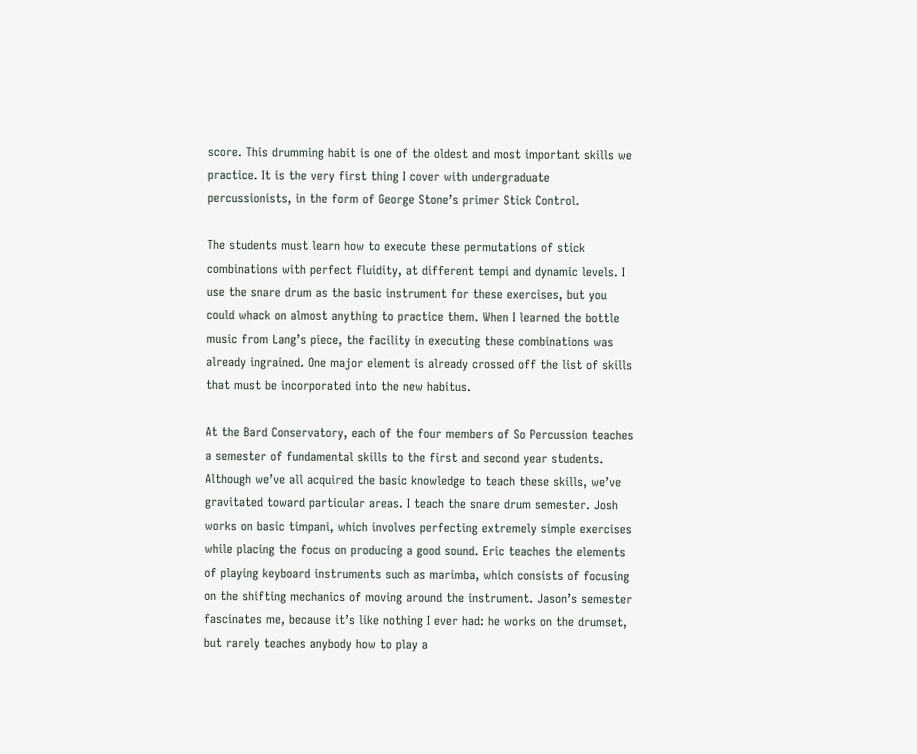score. This drumming habit is one of the oldest and most important skills we practice. It is the very first thing I cover with undergraduate percussionists, in the form of George Stone’s primer Stick Control.

The students must learn how to execute these permutations of stick combinations with perfect fluidity, at different tempi and dynamic levels. I use the snare drum as the basic instrument for these exercises, but you could whack on almost anything to practice them. When I learned the bottle music from Lang’s piece, the facility in executing these combinations was already ingrained. One major element is already crossed off the list of skills that must be incorporated into the new habitus.

At the Bard Conservatory, each of the four members of So Percussion teaches a semester of fundamental skills to the first and second year students. Although we’ve all acquired the basic knowledge to teach these skills, we’ve gravitated toward particular areas. I teach the snare drum semester. Josh works on basic timpani, which involves perfecting extremely simple exercises while placing the focus on producing a good sound. Eric teaches the elements of playing keyboard instruments such as marimba, which consists of focusing on the shifting mechanics of moving around the instrument. Jason’s semester fascinates me, because it’s like nothing I ever had: he works on the drumset, but rarely teaches anybody how to play a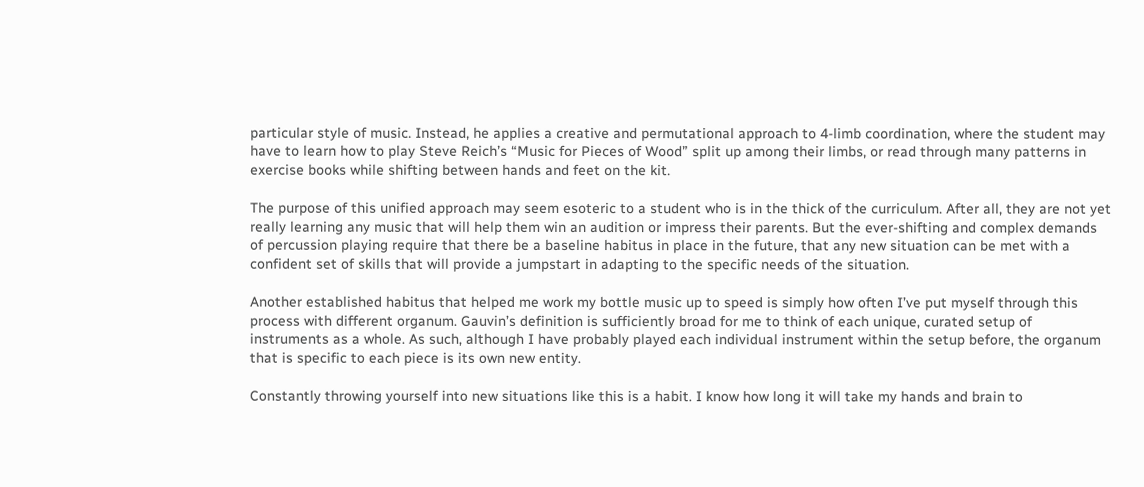particular style of music. Instead, he applies a creative and permutational approach to 4-limb coordination, where the student may have to learn how to play Steve Reich’s “Music for Pieces of Wood” split up among their limbs, or read through many patterns in exercise books while shifting between hands and feet on the kit.

The purpose of this unified approach may seem esoteric to a student who is in the thick of the curriculum. After all, they are not yet really learning any music that will help them win an audition or impress their parents. But the ever-shifting and complex demands of percussion playing require that there be a baseline habitus in place in the future, that any new situation can be met with a confident set of skills that will provide a jumpstart in adapting to the specific needs of the situation.

Another established habitus that helped me work my bottle music up to speed is simply how often I’ve put myself through this process with different organum. Gauvin’s definition is sufficiently broad for me to think of each unique, curated setup of instruments as a whole. As such, although I have probably played each individual instrument within the setup before, the organum that is specific to each piece is its own new entity.

Constantly throwing yourself into new situations like this is a habit. I know how long it will take my hands and brain to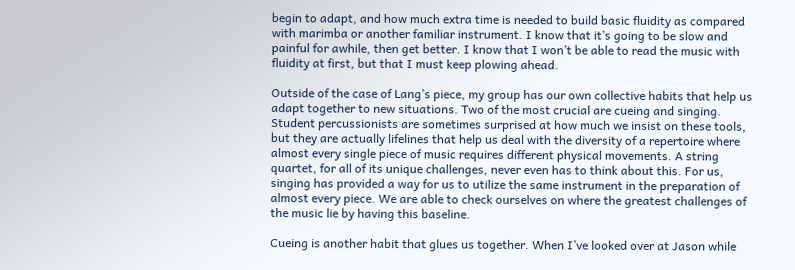begin to adapt, and how much extra time is needed to build basic fluidity as compared with marimba or another familiar instrument. I know that it’s going to be slow and painful for awhile, then get better. I know that I won’t be able to read the music with fluidity at first, but that I must keep plowing ahead.

Outside of the case of Lang’s piece, my group has our own collective habits that help us adapt together to new situations. Two of the most crucial are cueing and singing. Student percussionists are sometimes surprised at how much we insist on these tools, but they are actually lifelines that help us deal with the diversity of a repertoire where almost every single piece of music requires different physical movements. A string quartet, for all of its unique challenges, never even has to think about this. For us, singing has provided a way for us to utilize the same instrument in the preparation of almost every piece. We are able to check ourselves on where the greatest challenges of the music lie by having this baseline.

Cueing is another habit that glues us together. When I’ve looked over at Jason while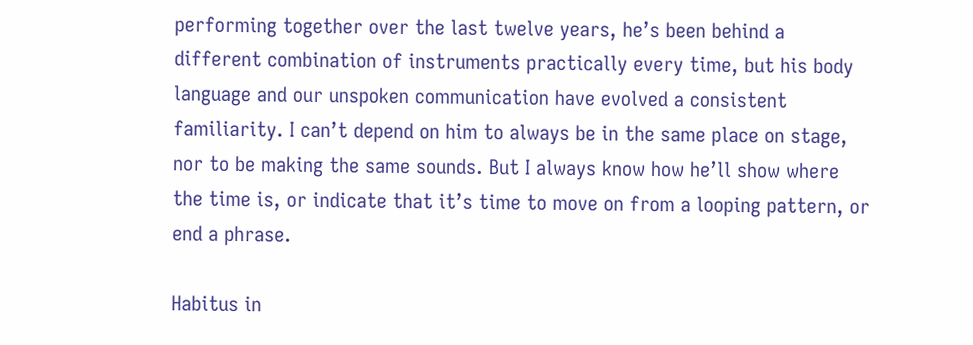performing together over the last twelve years, he’s been behind a different combination of instruments practically every time, but his body language and our unspoken communication have evolved a consistent familiarity. I can’t depend on him to always be in the same place on stage, nor to be making the same sounds. But I always know how he’ll show where the time is, or indicate that it’s time to move on from a looping pattern, or end a phrase.

Habitus in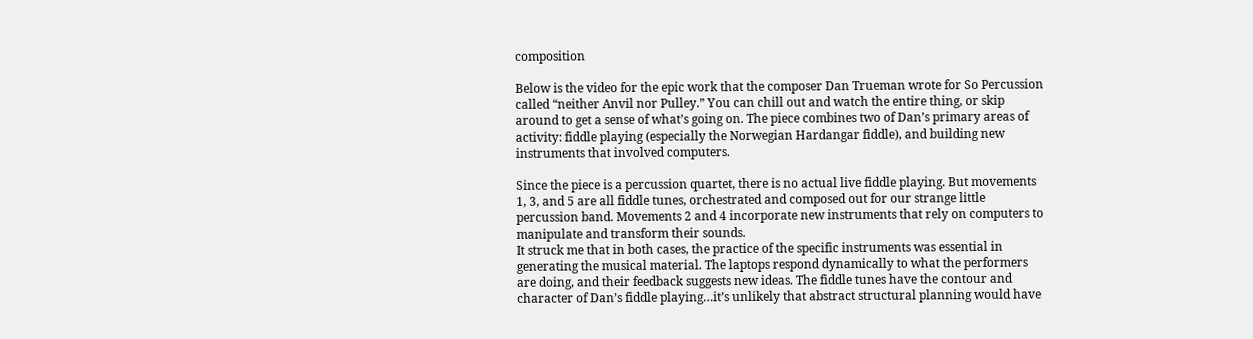composition

Below is the video for the epic work that the composer Dan Trueman wrote for So Percussion called “neither Anvil nor Pulley.” You can chill out and watch the entire thing, or skip around to get a sense of what’s going on. The piece combines two of Dan’s primary areas of activity: fiddle playing (especially the Norwegian Hardangar fiddle), and building new instruments that involved computers.

Since the piece is a percussion quartet, there is no actual live fiddle playing. But movements 1, 3, and 5 are all fiddle tunes, orchestrated and composed out for our strange little percussion band. Movements 2 and 4 incorporate new instruments that rely on computers to manipulate and transform their sounds.
It struck me that in both cases, the practice of the specific instruments was essential in generating the musical material. The laptops respond dynamically to what the performers are doing, and their feedback suggests new ideas. The fiddle tunes have the contour and character of Dan’s fiddle playing…it’s unlikely that abstract structural planning would have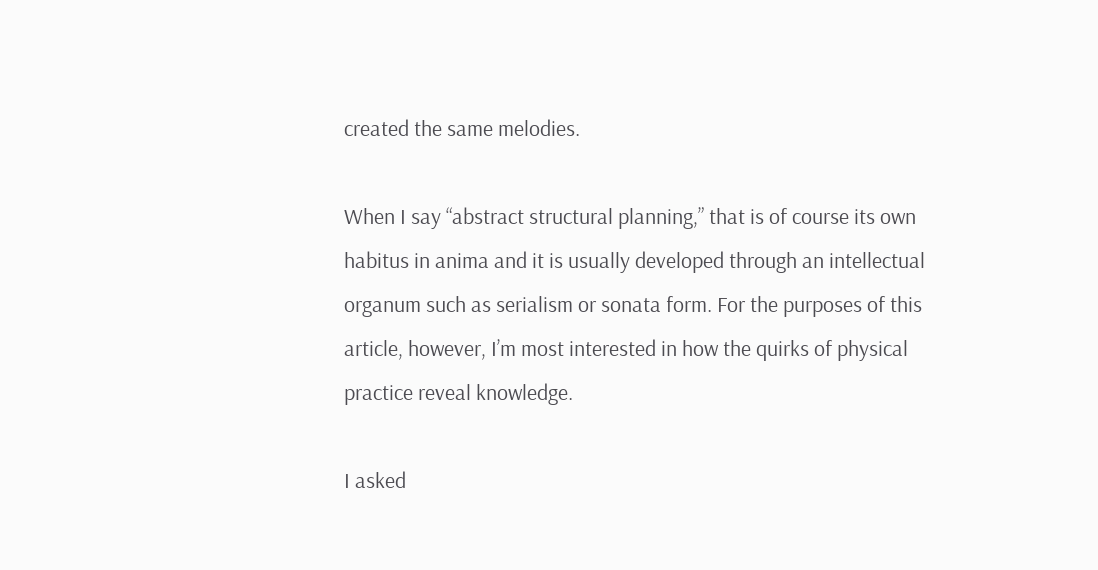created the same melodies.

When I say “abstract structural planning,” that is of course its own habitus in anima and it is usually developed through an intellectual organum such as serialism or sonata form. For the purposes of this article, however, I’m most interested in how the quirks of physical practice reveal knowledge.

I asked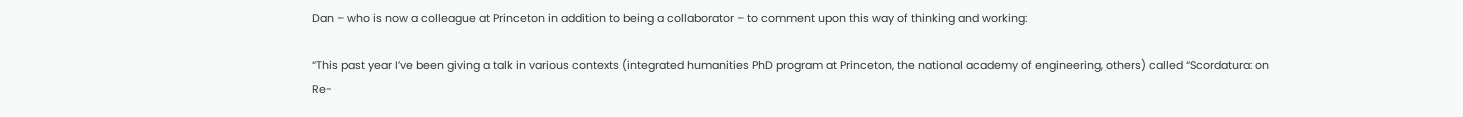Dan – who is now a colleague at Princeton in addition to being a collaborator – to comment upon this way of thinking and working:

“This past year I’ve been giving a talk in various contexts (integrated humanities PhD program at Princeton, the national academy of engineering, others) called “Scordatura: on Re-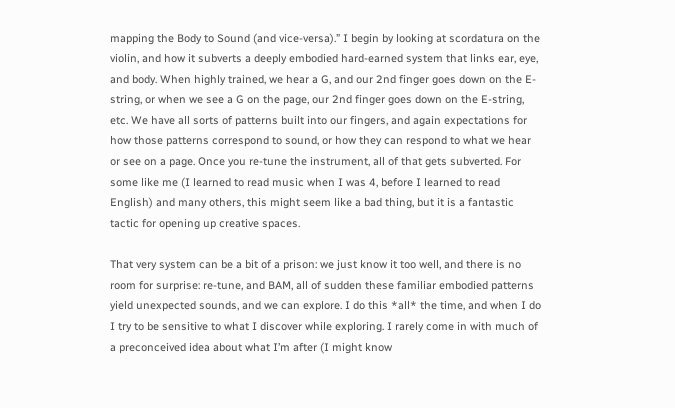mapping the Body to Sound (and vice-versa).” I begin by looking at scordatura on the violin, and how it subverts a deeply embodied hard-earned system that links ear, eye, and body. When highly trained, we hear a G, and our 2nd finger goes down on the E-string, or when we see a G on the page, our 2nd finger goes down on the E-string, etc. We have all sorts of patterns built into our fingers, and again expectations for how those patterns correspond to sound, or how they can respond to what we hear or see on a page. Once you re-tune the instrument, all of that gets subverted. For some like me (I learned to read music when I was 4, before I learned to read English) and many others, this might seem like a bad thing, but it is a fantastic tactic for opening up creative spaces.

That very system can be a bit of a prison: we just know it too well, and there is no room for surprise: re-tune, and BAM, all of sudden these familiar embodied patterns yield unexpected sounds, and we can explore. I do this *all* the time, and when I do I try to be sensitive to what I discover while exploring. I rarely come in with much of a preconceived idea about what I’m after (I might know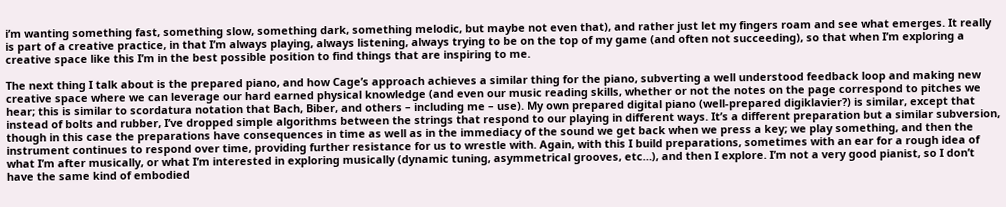i’m wanting something fast, something slow, something dark, something melodic, but maybe not even that), and rather just let my fingers roam and see what emerges. It really is part of a creative practice, in that I’m always playing, always listening, always trying to be on the top of my game (and often not succeeding), so that when I’m exploring a creative space like this I’m in the best possible position to find things that are inspiring to me.

The next thing I talk about is the prepared piano, and how Cage’s approach achieves a similar thing for the piano, subverting a well understood feedback loop and making new creative space where we can leverage our hard earned physical knowledge (and even our music reading skills, whether or not the notes on the page correspond to pitches we hear; this is similar to scordatura notation that Bach, Biber, and others – including me – use). My own prepared digital piano (well-prepared digiklavier?) is similar, except that instead of bolts and rubber, I’ve dropped simple algorithms between the strings that respond to our playing in different ways. It’s a different preparation but a similar subversion, though in this case the preparations have consequences in time as well as in the immediacy of the sound we get back when we press a key; we play something, and then the instrument continues to respond over time, providing further resistance for us to wrestle with. Again, with this I build preparations, sometimes with an ear for a rough idea of what I’m after musically, or what I’m interested in exploring musically (dynamic tuning, asymmetrical grooves, etc…), and then I explore. I’m not a very good pianist, so I don’t have the same kind of embodied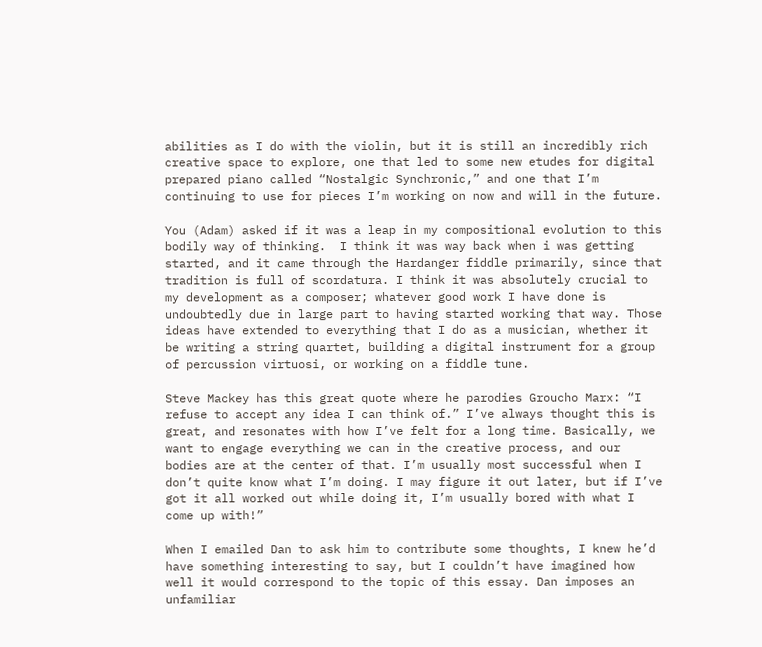abilities as I do with the violin, but it is still an incredibly rich creative space to explore, one that led to some new etudes for digital prepared piano called “Nostalgic Synchronic,” and one that I’m continuing to use for pieces I’m working on now and will in the future.

You (Adam) asked if it was a leap in my compositional evolution to this bodily way of thinking.  I think it was way back when i was getting started, and it came through the Hardanger fiddle primarily, since that tradition is full of scordatura. I think it was absolutely crucial to my development as a composer; whatever good work I have done is undoubtedly due in large part to having started working that way. Those ideas have extended to everything that I do as a musician, whether it be writing a string quartet, building a digital instrument for a group of percussion virtuosi, or working on a fiddle tune.

Steve Mackey has this great quote where he parodies Groucho Marx: “I refuse to accept any idea I can think of.” I’ve always thought this is great, and resonates with how I’ve felt for a long time. Basically, we want to engage everything we can in the creative process, and our bodies are at the center of that. I’m usually most successful when I don’t quite know what I’m doing. I may figure it out later, but if I’ve got it all worked out while doing it, I’m usually bored with what I come up with!”

When I emailed Dan to ask him to contribute some thoughts, I knew he’d have something interesting to say, but I couldn’t have imagined how well it would correspond to the topic of this essay. Dan imposes an unfamiliar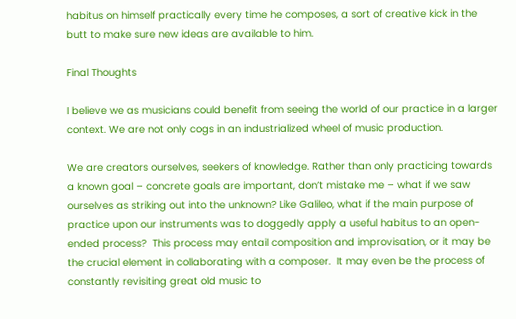habitus on himself practically every time he composes, a sort of creative kick in the butt to make sure new ideas are available to him.

Final Thoughts

I believe we as musicians could benefit from seeing the world of our practice in a larger context. We are not only cogs in an industrialized wheel of music production.

We are creators ourselves, seekers of knowledge. Rather than only practicing towards a known goal – concrete goals are important, don’t mistake me – what if we saw ourselves as striking out into the unknown? Like Galileo, what if the main purpose of practice upon our instruments was to doggedly apply a useful habitus to an open-ended process?  This process may entail composition and improvisation, or it may be the crucial element in collaborating with a composer.  It may even be the process of constantly revisiting great old music to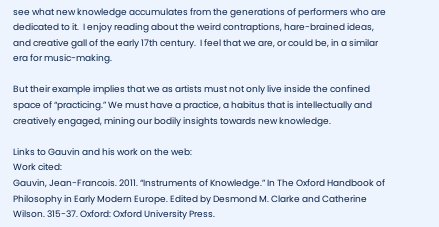see what new knowledge accumulates from the generations of performers who are dedicated to it.  I enjoy reading about the weird contraptions, hare-brained ideas, and creative gall of the early 17th century.  I feel that we are, or could be, in a similar era for music-making.

But their example implies that we as artists must not only live inside the confined space of “practicing.” We must have a practice, a habitus that is intellectually and creatively engaged, mining our bodily insights towards new knowledge.

Links to Gauvin and his work on the web:
Work cited:
Gauvin, Jean-Francois. 2011. “Instruments of Knowledge.” In The Oxford Handbook of Philosophy in Early Modern Europe. Edited by Desmond M. Clarke and Catherine Wilson. 315-37. Oxford: Oxford University Press.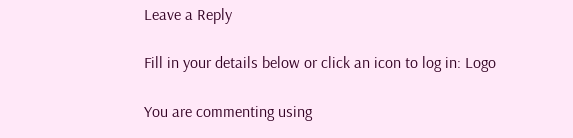Leave a Reply

Fill in your details below or click an icon to log in: Logo

You are commenting using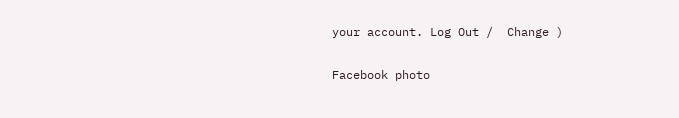your account. Log Out /  Change )

Facebook photo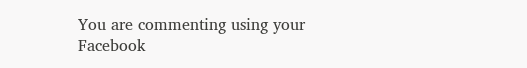You are commenting using your Facebook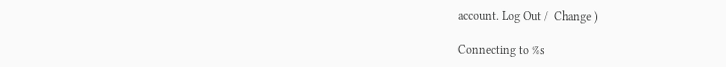account. Log Out /  Change )

Connecting to %s